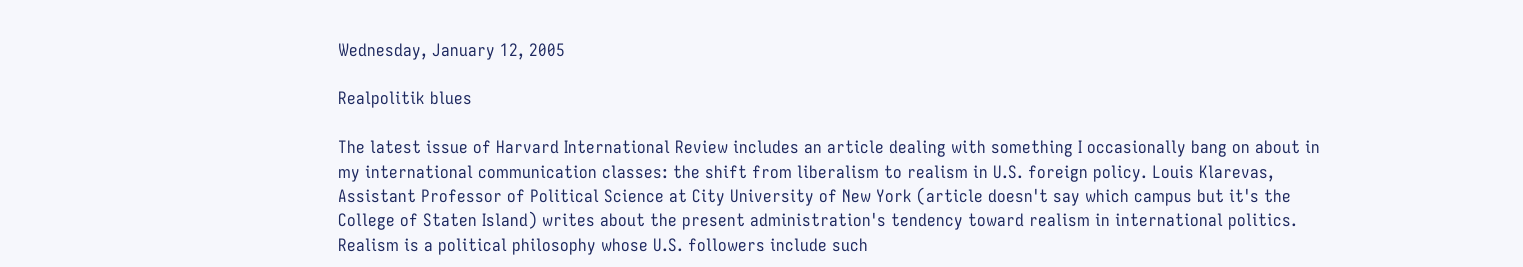Wednesday, January 12, 2005

Realpolitik blues

The latest issue of Harvard International Review includes an article dealing with something I occasionally bang on about in my international communication classes: the shift from liberalism to realism in U.S. foreign policy. Louis Klarevas, Assistant Professor of Political Science at City University of New York (article doesn't say which campus but it's the College of Staten Island) writes about the present administration's tendency toward realism in international politics. Realism is a political philosophy whose U.S. followers include such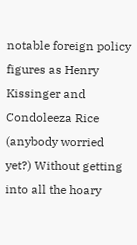notable foreign policy figures as Henry Kissinger and Condoleeza Rice (anybody worried yet?) Without getting into all the hoary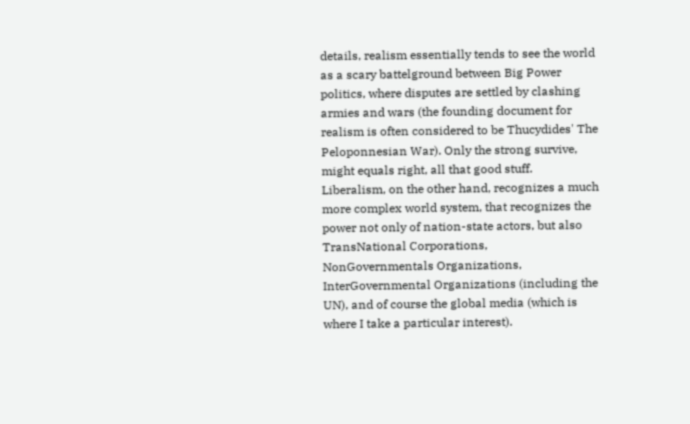details, realism essentially tends to see the world as a scary battelground between Big Power politics, where disputes are settled by clashing armies and wars (the founding document for realism is often considered to be Thucydides' The Peloponnesian War). Only the strong survive, might equals right, all that good stuff. Liberalism, on the other hand, recognizes a much more complex world system, that recognizes the power not only of nation-state actors, but also TransNational Corporations, NonGovernmentals Organizations, InterGovernmental Organizations (including the UN), and of course the global media (which is where I take a particular interest).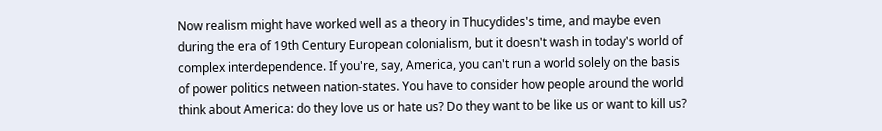Now realism might have worked well as a theory in Thucydides's time, and maybe even during the era of 19th Century European colonialism, but it doesn't wash in today's world of complex interdependence. If you're, say, America, you can't run a world solely on the basis of power politics netween nation-states. You have to consider how people around the world think about America: do they love us or hate us? Do they want to be like us or want to kill us?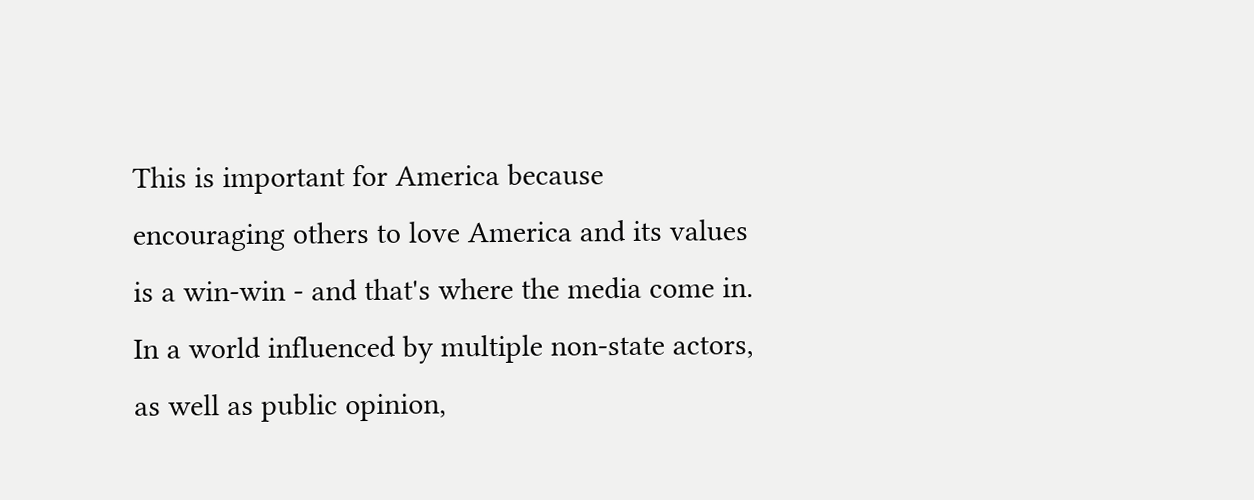This is important for America because encouraging others to love America and its values is a win-win - and that's where the media come in. In a world influenced by multiple non-state actors, as well as public opinion,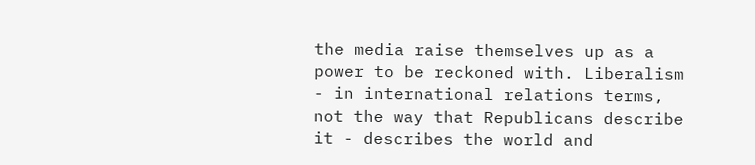the media raise themselves up as a power to be reckoned with. Liberalism - in international relations terms, not the way that Republicans describe it - describes the world and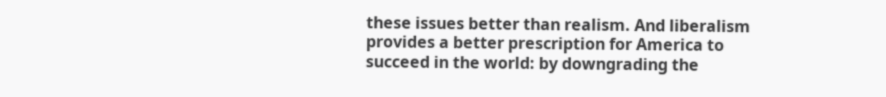these issues better than realism. And liberalism provides a better prescription for America to succeed in the world: by downgrading the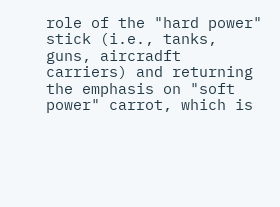role of the "hard power" stick (i.e., tanks, guns, aircradft carriers) and returning the emphasis on "soft power" carrot, which is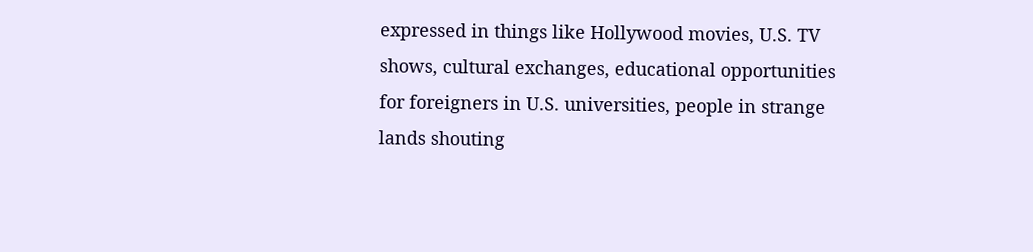expressed in things like Hollywood movies, U.S. TV shows, cultural exchanges, educational opportunities for foreigners in U.S. universities, people in strange lands shouting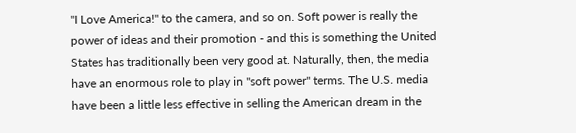"I Love America!" to the camera, and so on. Soft power is really the power of ideas and their promotion - and this is something the United States has traditionally been very good at. Naturally, then, the media have an enormous role to play in "soft power" terms. The U.S. media have been a little less effective in selling the American dream in the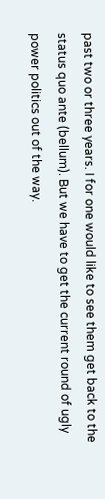past two or three years. I for one would like to see them get back to the status quo ante (bellum). But we have to get the current round of ugly power politics out of the way.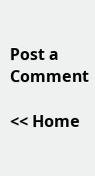Post a Comment

<< Home